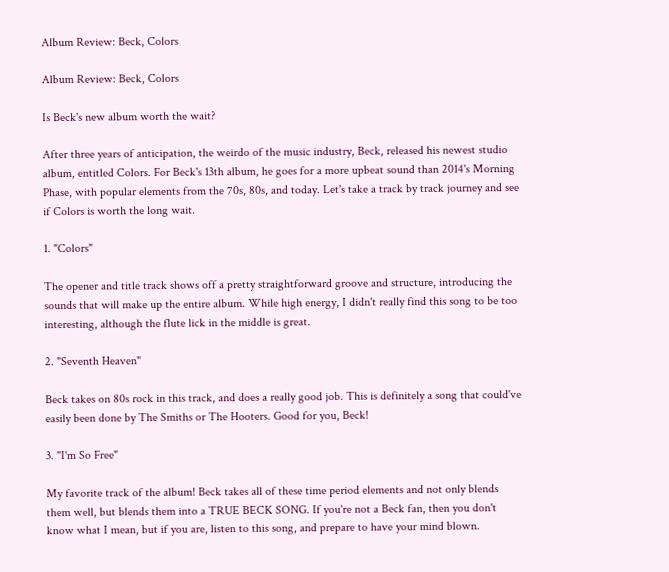Album Review: Beck, Colors

Album Review: Beck, Colors

Is Beck's new album worth the wait?

After three years of anticipation, the weirdo of the music industry, Beck, released his newest studio album, entitled Colors. For Beck's 13th album, he goes for a more upbeat sound than 2014's Morning Phase, with popular elements from the 70s, 80s, and today. Let's take a track by track journey and see if Colors is worth the long wait.

1. "Colors"

The opener and title track shows off a pretty straightforward groove and structure, introducing the sounds that will make up the entire album. While high energy, I didn't really find this song to be too interesting, although the flute lick in the middle is great.

2. "Seventh Heaven"

Beck takes on 80s rock in this track, and does a really good job. This is definitely a song that could've easily been done by The Smiths or The Hooters. Good for you, Beck!

3. "I'm So Free"

My favorite track of the album! Beck takes all of these time period elements and not only blends them well, but blends them into a TRUE BECK SONG. If you're not a Beck fan, then you don't know what I mean, but if you are, listen to this song, and prepare to have your mind blown.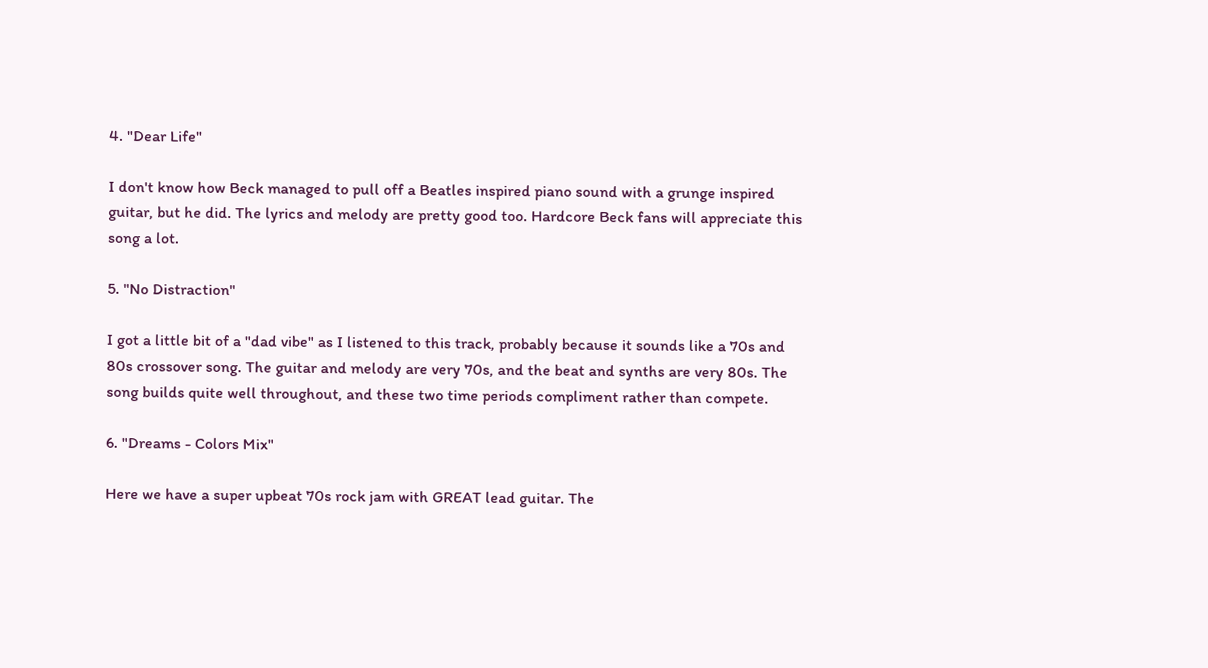4. "Dear Life"

I don't know how Beck managed to pull off a Beatles inspired piano sound with a grunge inspired guitar, but he did. The lyrics and melody are pretty good too. Hardcore Beck fans will appreciate this song a lot.

5. "No Distraction"

I got a little bit of a "dad vibe" as I listened to this track, probably because it sounds like a 70s and 80s crossover song. The guitar and melody are very 70s, and the beat and synths are very 80s. The song builds quite well throughout, and these two time periods compliment rather than compete.

6. "Dreams - Colors Mix"

Here we have a super upbeat 70s rock jam with GREAT lead guitar. The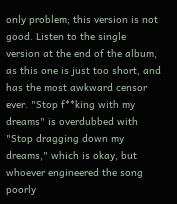only problem; this version is not good. Listen to the single version at the end of the album, as this one is just too short, and has the most awkward censor ever. "Stop f**king with my dreams" is overdubbed with "Stop dragging down my dreams," which is okay, but whoever engineered the song poorly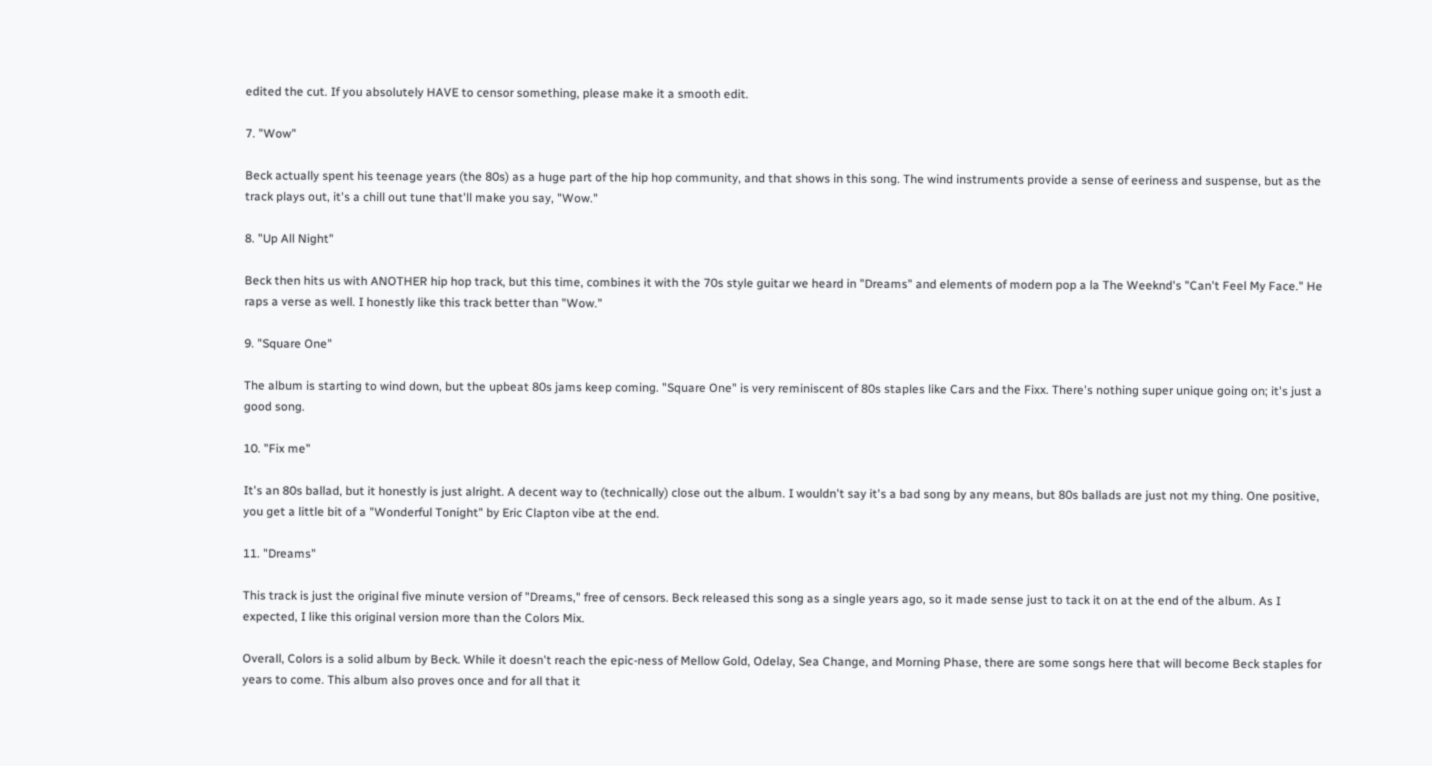edited the cut. If you absolutely HAVE to censor something, please make it a smooth edit.

7. "Wow"

Beck actually spent his teenage years (the 80s) as a huge part of the hip hop community, and that shows in this song. The wind instruments provide a sense of eeriness and suspense, but as the track plays out, it's a chill out tune that'll make you say, "Wow."

8. "Up All Night"

Beck then hits us with ANOTHER hip hop track, but this time, combines it with the 70s style guitar we heard in "Dreams" and elements of modern pop a la The Weeknd's "Can't Feel My Face." He raps a verse as well. I honestly like this track better than "Wow."

9. "Square One"

The album is starting to wind down, but the upbeat 80s jams keep coming. "Square One" is very reminiscent of 80s staples like Cars and the Fixx. There's nothing super unique going on; it's just a good song.

10. "Fix me"

It's an 80s ballad, but it honestly is just alright. A decent way to (technically) close out the album. I wouldn't say it's a bad song by any means, but 80s ballads are just not my thing. One positive, you get a little bit of a "Wonderful Tonight" by Eric Clapton vibe at the end.

11. "Dreams"

This track is just the original five minute version of "Dreams," free of censors. Beck released this song as a single years ago, so it made sense just to tack it on at the end of the album. As I expected, I like this original version more than the Colors Mix.

Overall, Colors is a solid album by Beck. While it doesn't reach the epic-ness of Mellow Gold, Odelay, Sea Change, and Morning Phase, there are some songs here that will become Beck staples for years to come. This album also proves once and for all that it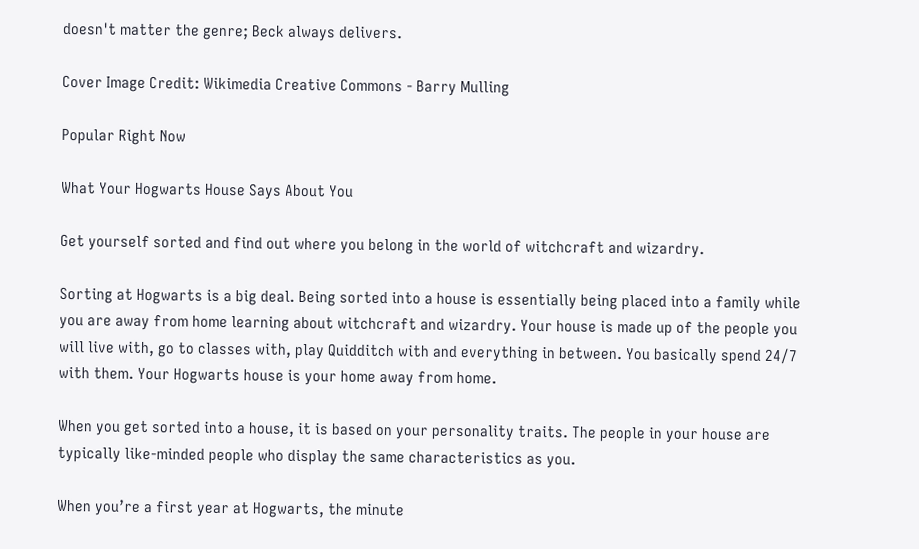doesn't matter the genre; Beck always delivers.

Cover Image Credit: Wikimedia Creative Commons - Barry Mulling

Popular Right Now

What Your Hogwarts House Says About You

Get yourself sorted and find out where you belong in the world of witchcraft and wizardry.

Sorting at Hogwarts is a big deal. Being sorted into a house is essentially being placed into a family while you are away from home learning about witchcraft and wizardry. Your house is made up of the people you will live with, go to classes with, play Quidditch with and everything in between. You basically spend 24/7 with them. Your Hogwarts house is your home away from home.

When you get sorted into a house, it is based on your personality traits. The people in your house are typically like-minded people who display the same characteristics as you.

When you’re a first year at Hogwarts, the minute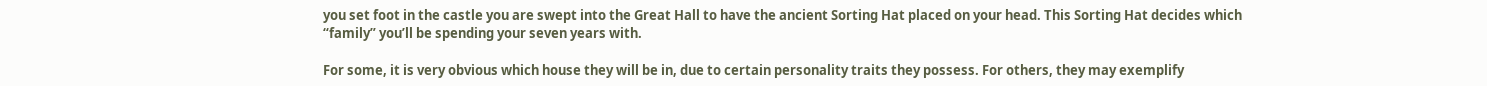you set foot in the castle you are swept into the Great Hall to have the ancient Sorting Hat placed on your head. This Sorting Hat decides which “family” you’ll be spending your seven years with.

For some, it is very obvious which house they will be in, due to certain personality traits they possess. For others, they may exemplify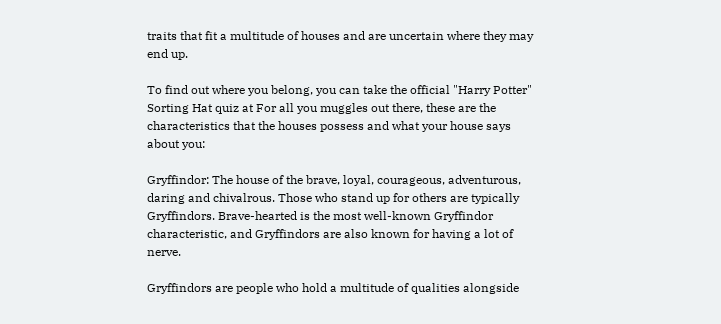traits that fit a multitude of houses and are uncertain where they may end up.

To find out where you belong, you can take the official "Harry Potter" Sorting Hat quiz at For all you muggles out there, these are the characteristics that the houses possess and what your house says about you:

Gryffindor: The house of the brave, loyal, courageous, adventurous, daring and chivalrous. Those who stand up for others are typically Gryffindors. Brave-hearted is the most well-known Gryffindor characteristic, and Gryffindors are also known for having a lot of nerve.

Gryffindors are people who hold a multitude of qualities alongside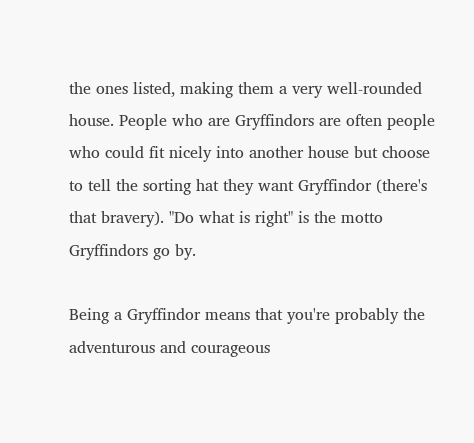the ones listed, making them a very well-rounded house. People who are Gryffindors are often people who could fit nicely into another house but choose to tell the sorting hat they want Gryffindor (there's that bravery). "Do what is right" is the motto Gryffindors go by.

Being a Gryffindor means that you're probably the adventurous and courageous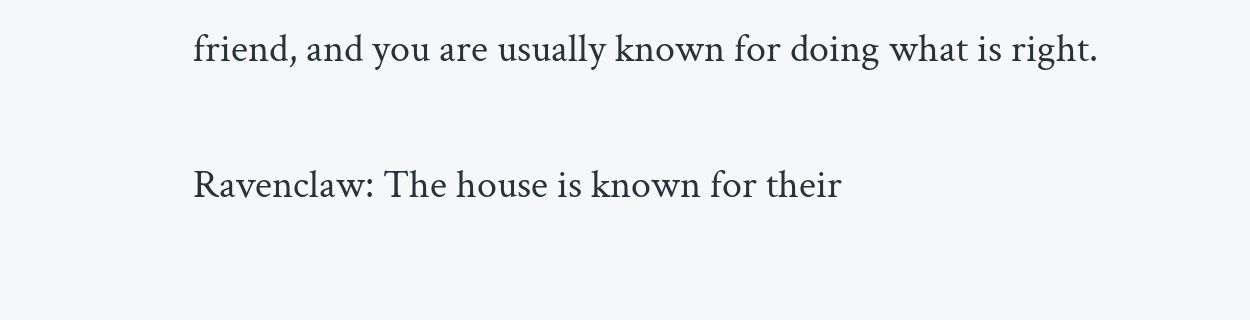friend, and you are usually known for doing what is right.

Ravenclaw: The house is known for their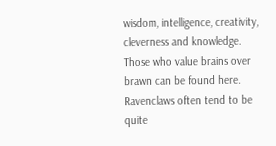wisdom, intelligence, creativity, cleverness and knowledge. Those who value brains over brawn can be found here. Ravenclaws often tend to be quite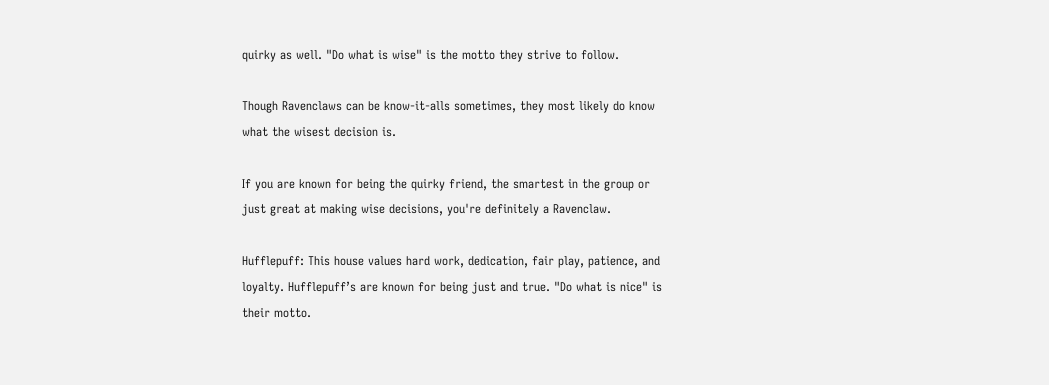quirky as well. "Do what is wise" is the motto they strive to follow.

Though Ravenclaws can be know-it-alls sometimes, they most likely do know what the wisest decision is.

If you are known for being the quirky friend, the smartest in the group or just great at making wise decisions, you're definitely a Ravenclaw.

Hufflepuff: This house values hard work, dedication, fair play, patience, and loyalty. Hufflepuff’s are known for being just and true. "Do what is nice" is their motto.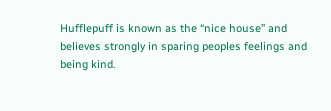Hufflepuff is known as the “nice house” and believes strongly in sparing peoples feelings and being kind.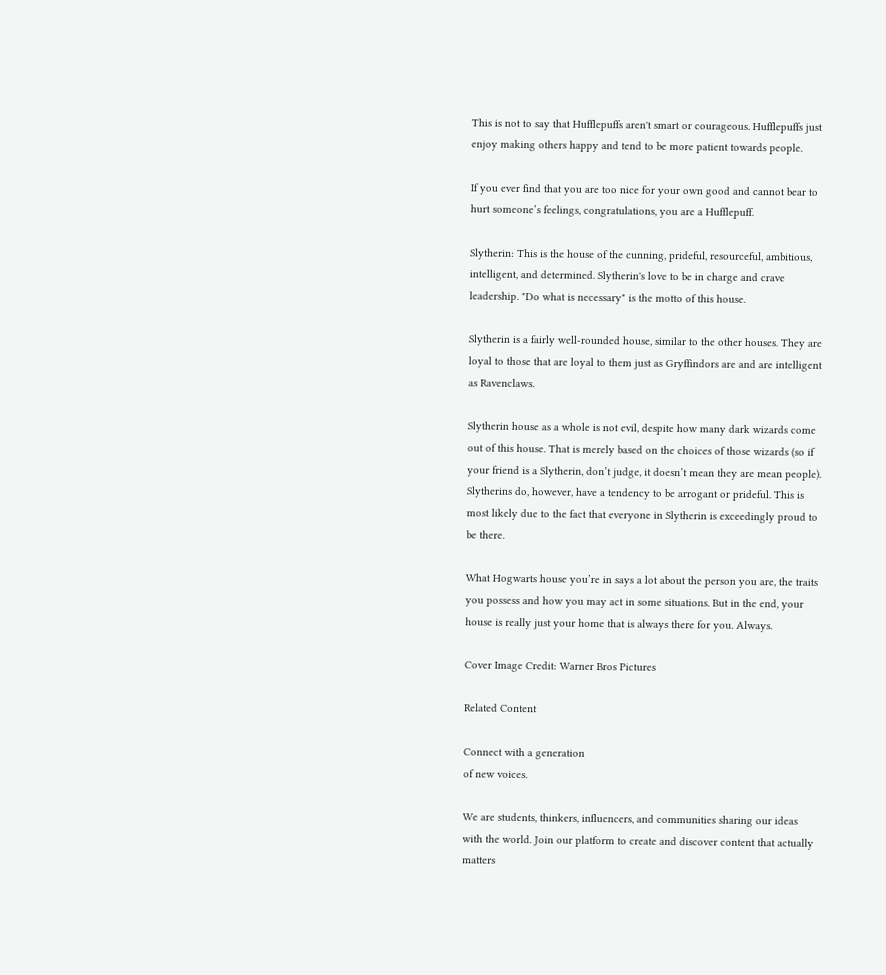This is not to say that Hufflepuffs aren't smart or courageous. Hufflepuffs just enjoy making others happy and tend to be more patient towards people.

If you ever find that you are too nice for your own good and cannot bear to hurt someone’s feelings, congratulations, you are a Hufflepuff.

Slytherin: This is the house of the cunning, prideful, resourceful, ambitious, intelligent, and determined. Slytherin's love to be in charge and crave leadership. "Do what is necessary" is the motto of this house.

Slytherin is a fairly well-rounded house, similar to the other houses. They are loyal to those that are loyal to them just as Gryffindors are and are intelligent as Ravenclaws.

Slytherin house as a whole is not evil, despite how many dark wizards come out of this house. That is merely based on the choices of those wizards (so if your friend is a Slytherin, don’t judge, it doesn’t mean they are mean people). Slytherins do, however, have a tendency to be arrogant or prideful. This is most likely due to the fact that everyone in Slytherin is exceedingly proud to be there.

What Hogwarts house you’re in says a lot about the person you are, the traits you possess and how you may act in some situations. But in the end, your house is really just your home that is always there for you. Always.

Cover Image Credit: Warner Bros Pictures

Related Content

Connect with a generation
of new voices.

We are students, thinkers, influencers, and communities sharing our ideas with the world. Join our platform to create and discover content that actually matters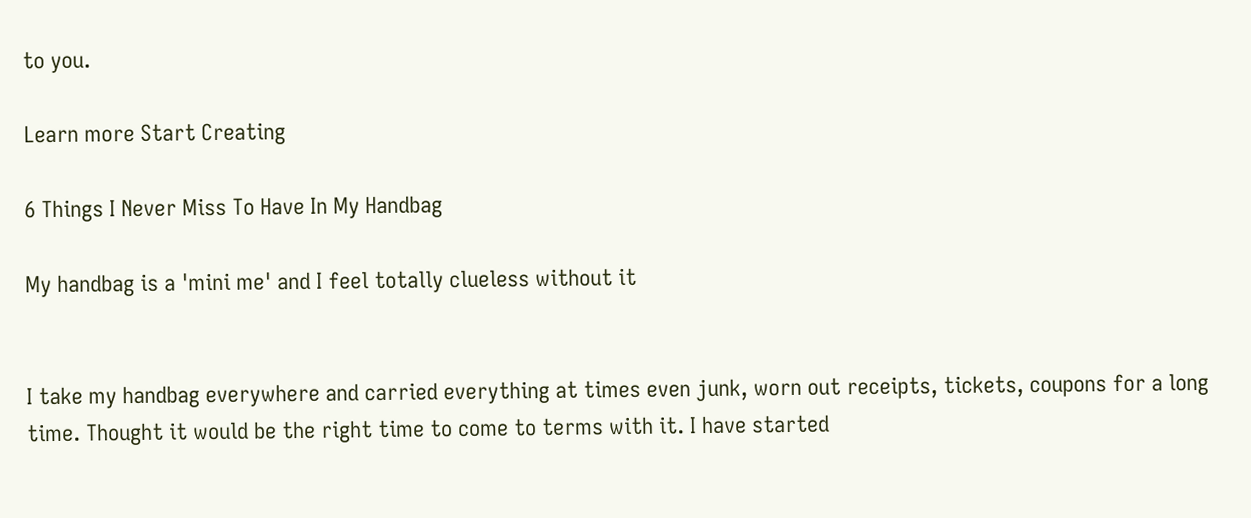to you.

Learn more Start Creating

6 Things I Never Miss To Have In My Handbag

My handbag is a 'mini me' and I feel totally clueless without it


I take my handbag everywhere and carried everything at times even junk, worn out receipts, tickets, coupons for a long time. Thought it would be the right time to come to terms with it. I have started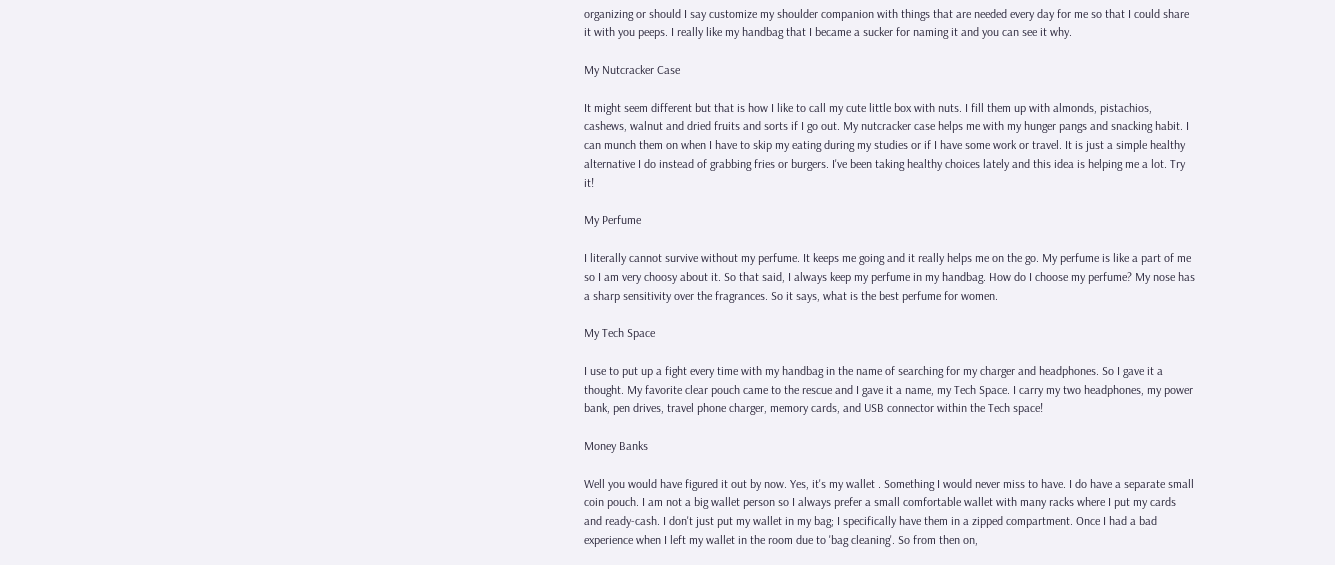organizing or should I say customize my shoulder companion with things that are needed every day for me so that I could share it with you peeps. I really like my handbag that I became a sucker for naming it and you can see it why.

My Nutcracker Case

It might seem different but that is how I like to call my cute little box with nuts. I fill them up with almonds, pistachios, cashews, walnut and dried fruits and sorts if I go out. My nutcracker case helps me with my hunger pangs and snacking habit. I can munch them on when I have to skip my eating during my studies or if I have some work or travel. It is just a simple healthy alternative I do instead of grabbing fries or burgers. I've been taking healthy choices lately and this idea is helping me a lot. Try it!

My Perfume

I literally cannot survive without my perfume. It keeps me going and it really helps me on the go. My perfume is like a part of me so I am very choosy about it. So that said, I always keep my perfume in my handbag. How do I choose my perfume? My nose has a sharp sensitivity over the fragrances. So it says, what is the best perfume for women.

My Tech Space

I use to put up a fight every time with my handbag in the name of searching for my charger and headphones. So I gave it a thought. My favorite clear pouch came to the rescue and I gave it a name, my Tech Space. I carry my two headphones, my power bank, pen drives, travel phone charger, memory cards, and USB connector within the Tech space!

Money Banks

Well you would have figured it out by now. Yes, it's my wallet . Something I would never miss to have. I do have a separate small coin pouch. I am not a big wallet person so I always prefer a small comfortable wallet with many racks where I put my cards and ready-cash. I don't just put my wallet in my bag; I specifically have them in a zipped compartment. Once I had a bad experience when I left my wallet in the room due to 'bag cleaning'. So from then on,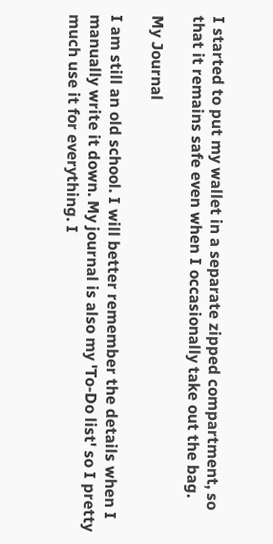I started to put my wallet in a separate zipped compartment, so that it remains safe even when I occasionally take out the bag.

My Journal

I am still an old school. I will better remember the details when I manually write it down. My journal is also my 'To-Do list' so I pretty much use it for everything. I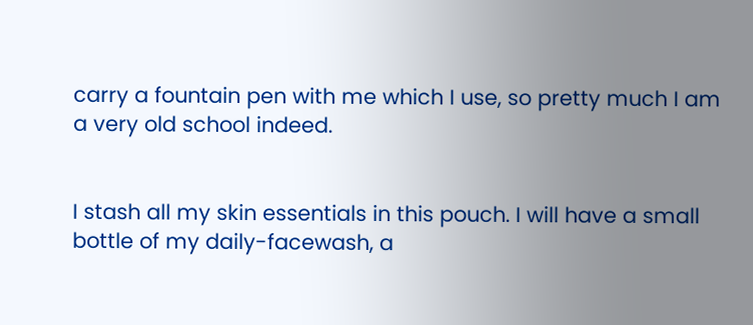carry a fountain pen with me which I use, so pretty much I am a very old school indeed.


I stash all my skin essentials in this pouch. I will have a small bottle of my daily-facewash, a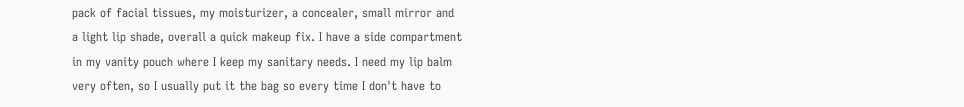pack of facial tissues, my moisturizer, a concealer, small mirror and a light lip shade, overall a quick makeup fix. I have a side compartment in my vanity pouch where I keep my sanitary needs. I need my lip balm very often, so I usually put it the bag so every time I don't have to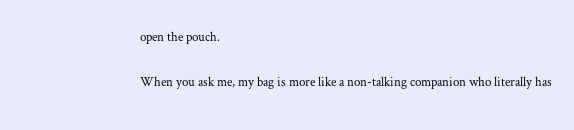open the pouch.

When you ask me, my bag is more like a non-talking companion who literally has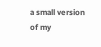a small version of my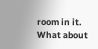room in it. What about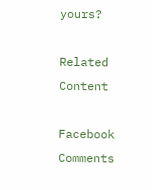yours?

Related Content

Facebook Comments